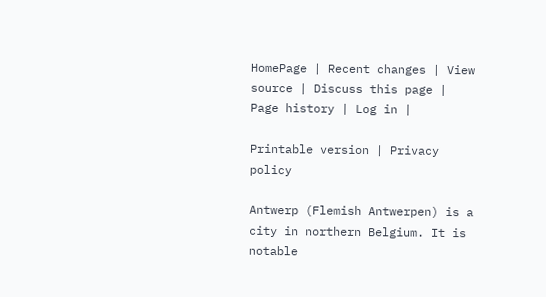HomePage | Recent changes | View source | Discuss this page | Page history | Log in |

Printable version | Privacy policy

Antwerp (Flemish Antwerpen) is a city in northern Belgium. It is notable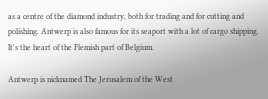as a centre of the diamond industry, both for trading and for cutting and polishing. Antwerp is also famous for its seaport with a lot of cargo shipping. It's the heart of the Flemish part of Belgium.

Antwerp is nicknamed The Jerusalem of the West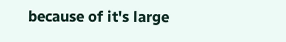because of it's large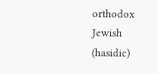orthodox Jewish (hasidic)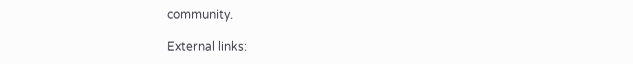community.

External links: